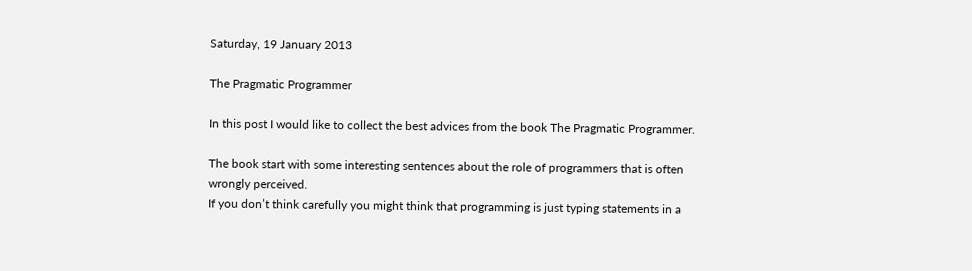Saturday, 19 January 2013

The Pragmatic Programmer

In this post I would like to collect the best advices from the book The Pragmatic Programmer.

The book start with some interesting sentences about the role of programmers that is often wrongly perceived.
If you don’t think carefully you might think that programming is just typing statements in a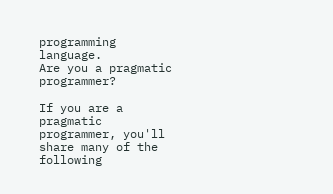programming language.
Are you a pragmatic programmer?

If you are a pragmatic programmer, you'll share many of the following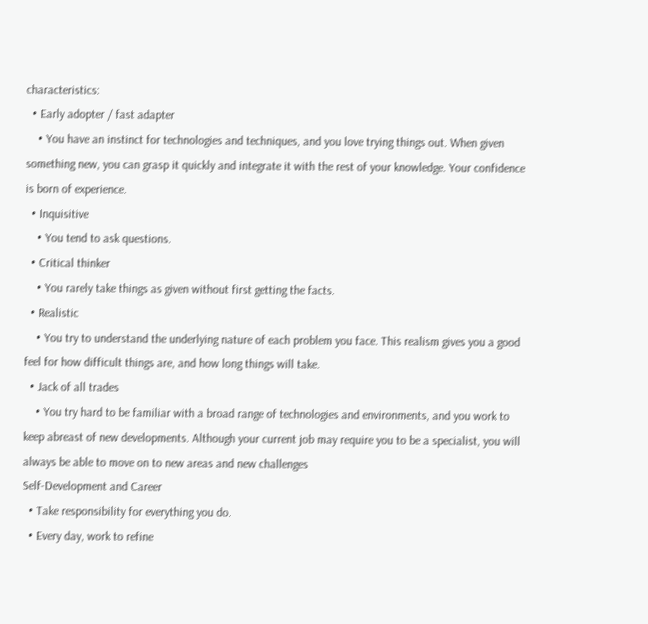characteristics:
  • Early adopter / fast adapter
    • You have an instinct for technologies and techniques, and you love trying things out. When given something new, you can grasp it quickly and integrate it with the rest of your knowledge. Your confidence is born of experience.
  • Inquisitive
    • You tend to ask questions.
  • Critical thinker
    • You rarely take things as given without first getting the facts.
  • Realistic
    • You try to understand the underlying nature of each problem you face. This realism gives you a good feel for how difficult things are, and how long things will take.
  • Jack of all trades
    • You try hard to be familiar with a broad range of technologies and environments, and you work to keep abreast of new developments. Although your current job may require you to be a specialist, you will always be able to move on to new areas and new challenges
Self-Development and Career
  • Take responsibility for everything you do.
  • Every day, work to refine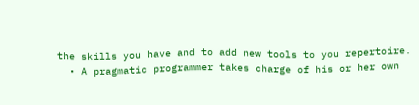the skills you have and to add new tools to you repertoire.
  • A pragmatic programmer takes charge of his or her own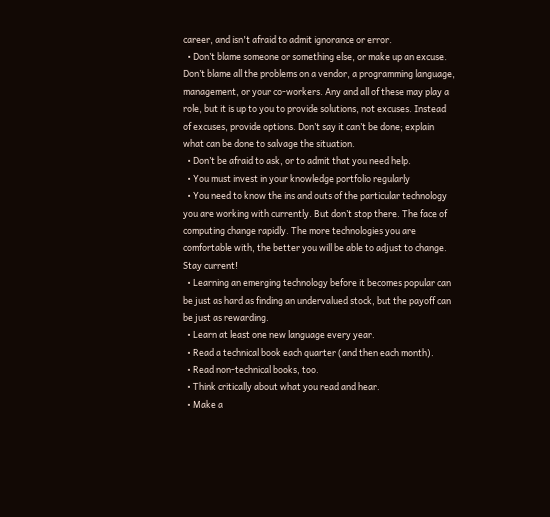career, and isn't afraid to admit ignorance or error.
  • Don’t blame someone or something else, or make up an excuse. Don’t blame all the problems on a vendor, a programming language, management, or your co-workers. Any and all of these may play a role, but it is up to you to provide solutions, not excuses. Instead of excuses, provide options. Don’t say it can’t be done; explain what can be done to salvage the situation.
  • Don’t be afraid to ask, or to admit that you need help.
  • You must invest in your knowledge portfolio regularly
  • You need to know the ins and outs of the particular technology you are working with currently. But don’t stop there. The face of computing change rapidly. The more technologies you are comfortable with, the better you will be able to adjust to change. Stay current!
  • Learning an emerging technology before it becomes popular can be just as hard as finding an undervalued stock, but the payoff can be just as rewarding.
  • Learn at least one new language every year.
  • Read a technical book each quarter (and then each month).
  • Read non-technical books, too.
  • Think critically about what you read and hear.
  • Make a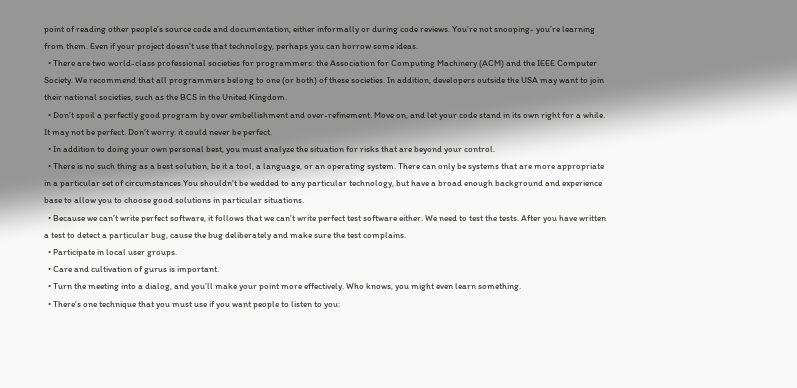point of reading other people’s source code and documentation, either informally or during code reviews. You’re not snooping- you’re learning from them. Even if your project doesn't use that technology, perhaps you can borrow some ideas.
  • There are two world-class professional societies for programmers: the Association for Computing Machinery (ACM) and the IEEE Computer Society. We recommend that all programmers belong to one (or both) of these societies. In addition, developers outside the USA may want to join their national societies, such as the BCS in the United Kingdom.
  • Don’t spoil a perfectly good program by over embellishment and over-refinement. Move on, and let your code stand in its own right for a while. It may not be perfect. Don’t worry: it could never be perfect.
  • In addition to doing your own personal best, you must analyze the situation for risks that are beyond your control.
  • There is no such thing as a best solution, be it a tool, a language, or an operating system. There can only be systems that are more appropriate in a particular set of circumstances.You shouldn't be wedded to any particular technology, but have a broad enough background and experience base to allow you to choose good solutions in particular situations.
  • Because we can’t write perfect software, it follows that we can’t write perfect test software either. We need to test the tests. After you have written a test to detect a particular bug, cause the bug deliberately and make sure the test complains.
  • Participate in local user groups.
  • Care and cultivation of gurus is important.
  • Turn the meeting into a dialog, and you’ll make your point more effectively. Who knows, you might even learn something.
  • There’s one technique that you must use if you want people to listen to you: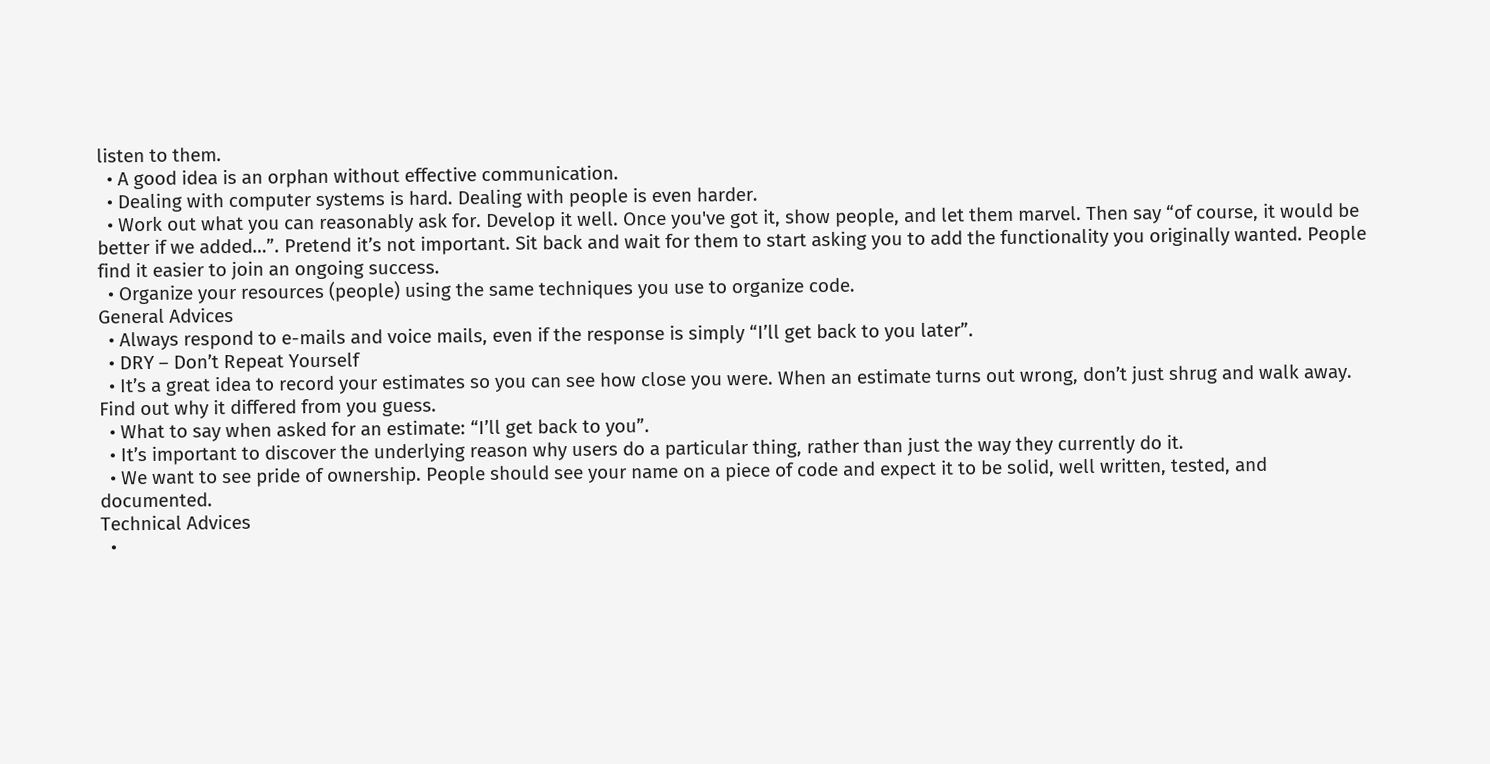listen to them.
  • A good idea is an orphan without effective communication.
  • Dealing with computer systems is hard. Dealing with people is even harder.
  • Work out what you can reasonably ask for. Develop it well. Once you've got it, show people, and let them marvel. Then say “of course, it would be better if we added…”. Pretend it’s not important. Sit back and wait for them to start asking you to add the functionality you originally wanted. People find it easier to join an ongoing success.
  • Organize your resources (people) using the same techniques you use to organize code.
General Advices
  • Always respond to e-mails and voice mails, even if the response is simply “I’ll get back to you later”.
  • DRY – Don’t Repeat Yourself
  • It’s a great idea to record your estimates so you can see how close you were. When an estimate turns out wrong, don’t just shrug and walk away. Find out why it differed from you guess.
  • What to say when asked for an estimate: “I’ll get back to you”.
  • It’s important to discover the underlying reason why users do a particular thing, rather than just the way they currently do it.
  • We want to see pride of ownership. People should see your name on a piece of code and expect it to be solid, well written, tested, and documented.
Technical Advices
  •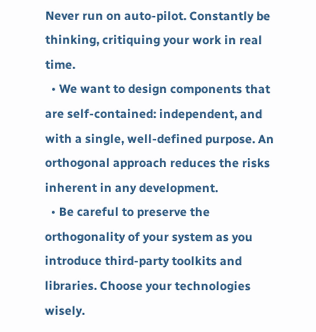Never run on auto-pilot. Constantly be thinking, critiquing your work in real time.
  • We want to design components that are self-contained: independent, and with a single, well-defined purpose. An orthogonal approach reduces the risks inherent in any development.
  • Be careful to preserve the orthogonality of your system as you introduce third-party toolkits and libraries. Choose your technologies wisely.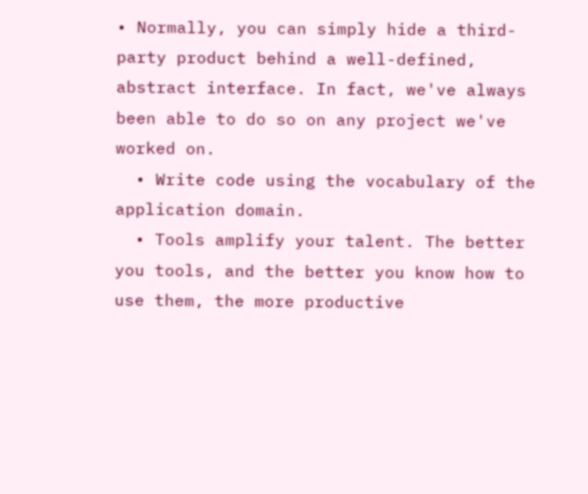• Normally, you can simply hide a third-party product behind a well-defined, abstract interface. In fact, we've always been able to do so on any project we've worked on.
  • Write code using the vocabulary of the application domain.
  • Tools amplify your talent. The better you tools, and the better you know how to use them, the more productive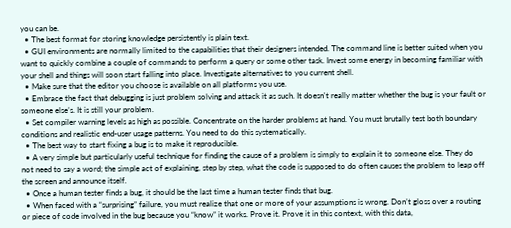you can be.
  • The best format for storing knowledge persistently is plain text.
  • GUI environments are normally limited to the capabilities that their designers intended. The command line is better suited when you want to quickly combine a couple of commands to perform a query or some other task. Invest some energy in becoming familiar with your shell and things will soon start falling into place. Investigate alternatives to you current shell.
  • Make sure that the editor you choose is available on all platforms you use.
  • Embrace the fact that debugging is just problem solving and attack it as such. It doesn't really matter whether the bug is your fault or someone else’s. It is still your problem.
  • Set compiler warning levels as high as possible. Concentrate on the harder problems at hand. You must brutally test both boundary conditions and realistic end-user usage patterns. You need to do this systematically.
  • The best way to start fixing a bug is to make it reproducible.
  • A very simple but particularly useful technique for finding the cause of a problem is simply to explain it to someone else. They do not need to say a word; the simple act of explaining, step by step, what the code is supposed to do often causes the problem to leap off the screen and announce itself.
  • Once a human tester finds a bug, it should be the last time a human tester finds that bug.
  • When faced with a “surprising” failure, you must realize that one or more of your assumptions is wrong. Don’t gloss over a routing or piece of code involved in the bug because you “know” it works. Prove it. Prove it in this context, with this data,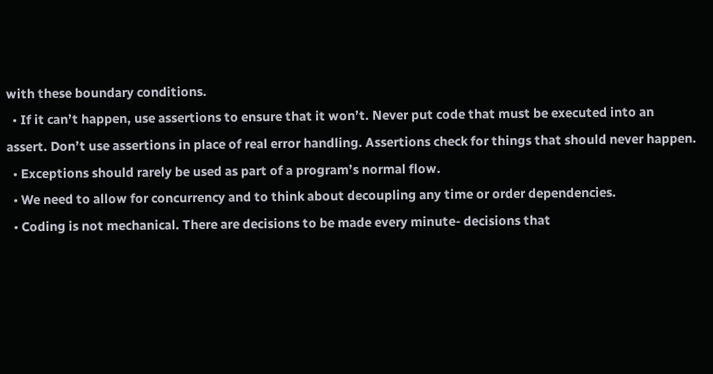with these boundary conditions.
  • If it can’t happen, use assertions to ensure that it won’t. Never put code that must be executed into an assert. Don’t use assertions in place of real error handling. Assertions check for things that should never happen.
  • Exceptions should rarely be used as part of a program’s normal flow.
  • We need to allow for concurrency and to think about decoupling any time or order dependencies.
  • Coding is not mechanical. There are decisions to be made every minute- decisions that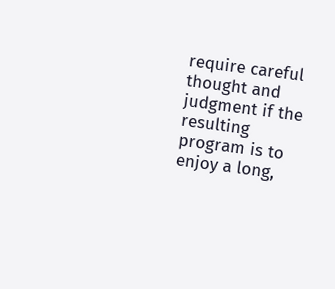require careful thought and judgment if the resulting program is to enjoy a long,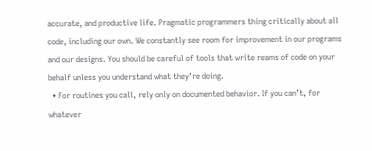accurate, and productive life. Pragmatic programmers thing critically about all code, including our own. We constantly see room for improvement in our programs and our designs. You should be careful of tools that write reams of code on your behalf unless you understand what they’re doing.
  • For routines you call, rely only on documented behavior. If you can’t, for whatever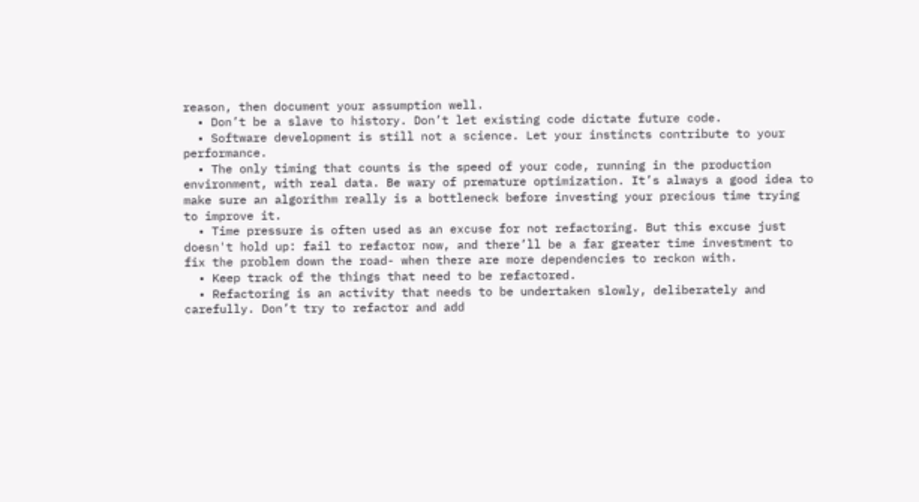reason, then document your assumption well.
  • Don’t be a slave to history. Don’t let existing code dictate future code.
  • Software development is still not a science. Let your instincts contribute to your performance.
  • The only timing that counts is the speed of your code, running in the production environment, with real data. Be wary of premature optimization. It’s always a good idea to make sure an algorithm really is a bottleneck before investing your precious time trying to improve it.
  • Time pressure is often used as an excuse for not refactoring. But this excuse just doesn't hold up: fail to refactor now, and there’ll be a far greater time investment to fix the problem down the road- when there are more dependencies to reckon with.
  • Keep track of the things that need to be refactored.
  • Refactoring is an activity that needs to be undertaken slowly, deliberately and carefully. Don’t try to refactor and add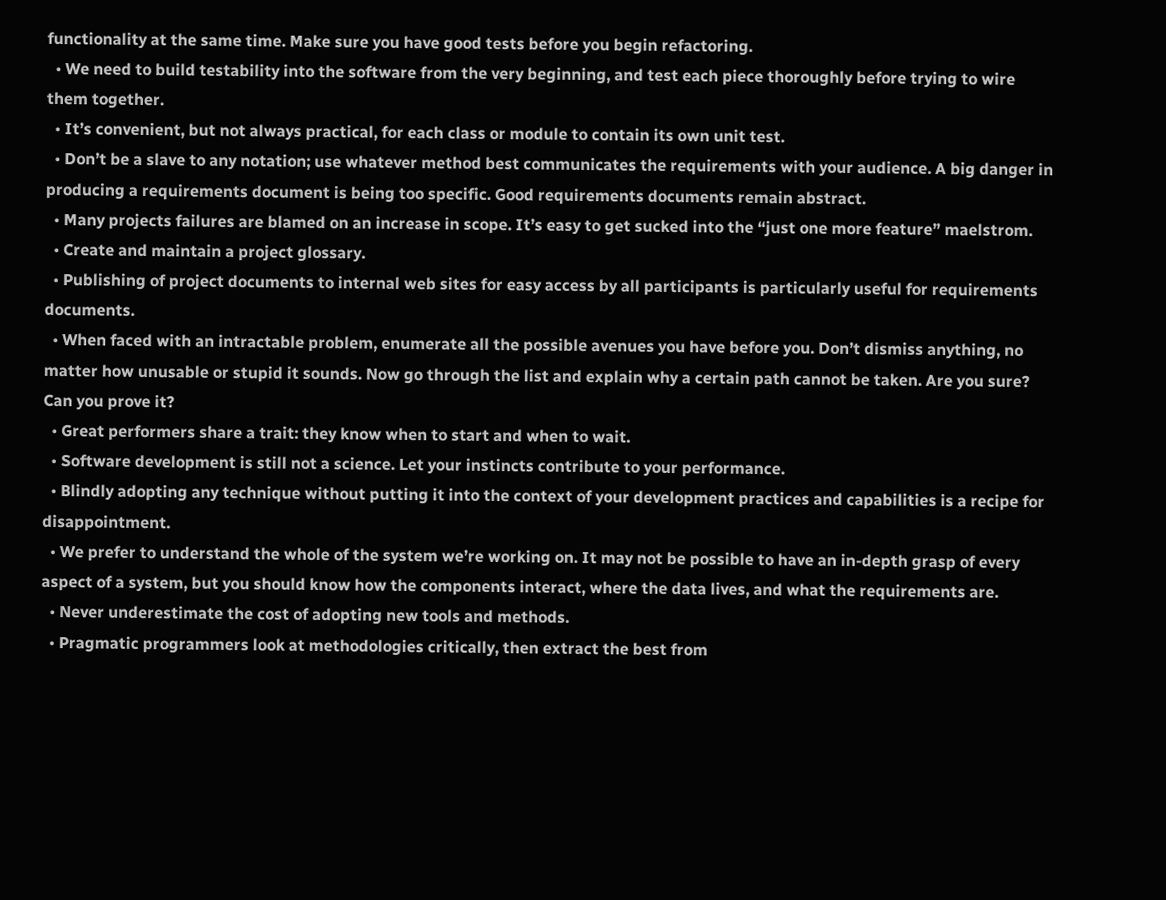functionality at the same time. Make sure you have good tests before you begin refactoring.
  • We need to build testability into the software from the very beginning, and test each piece thoroughly before trying to wire them together.
  • It’s convenient, but not always practical, for each class or module to contain its own unit test.
  • Don’t be a slave to any notation; use whatever method best communicates the requirements with your audience. A big danger in producing a requirements document is being too specific. Good requirements documents remain abstract.
  • Many projects failures are blamed on an increase in scope. It’s easy to get sucked into the “just one more feature” maelstrom.
  • Create and maintain a project glossary.
  • Publishing of project documents to internal web sites for easy access by all participants is particularly useful for requirements documents.
  • When faced with an intractable problem, enumerate all the possible avenues you have before you. Don’t dismiss anything, no matter how unusable or stupid it sounds. Now go through the list and explain why a certain path cannot be taken. Are you sure? Can you prove it?
  • Great performers share a trait: they know when to start and when to wait.
  • Software development is still not a science. Let your instincts contribute to your performance.
  • Blindly adopting any technique without putting it into the context of your development practices and capabilities is a recipe for disappointment.
  • We prefer to understand the whole of the system we’re working on. It may not be possible to have an in-depth grasp of every aspect of a system, but you should know how the components interact, where the data lives, and what the requirements are.
  • Never underestimate the cost of adopting new tools and methods.
  • Pragmatic programmers look at methodologies critically, then extract the best from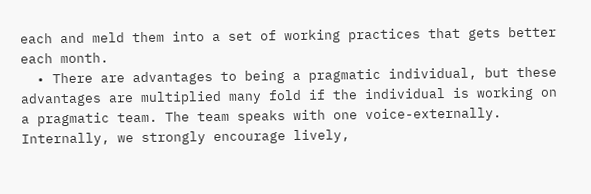each and meld them into a set of working practices that gets better each month.
  • There are advantages to being a pragmatic individual, but these advantages are multiplied many fold if the individual is working on a pragmatic team. The team speaks with one voice-externally. Internally, we strongly encourage lively,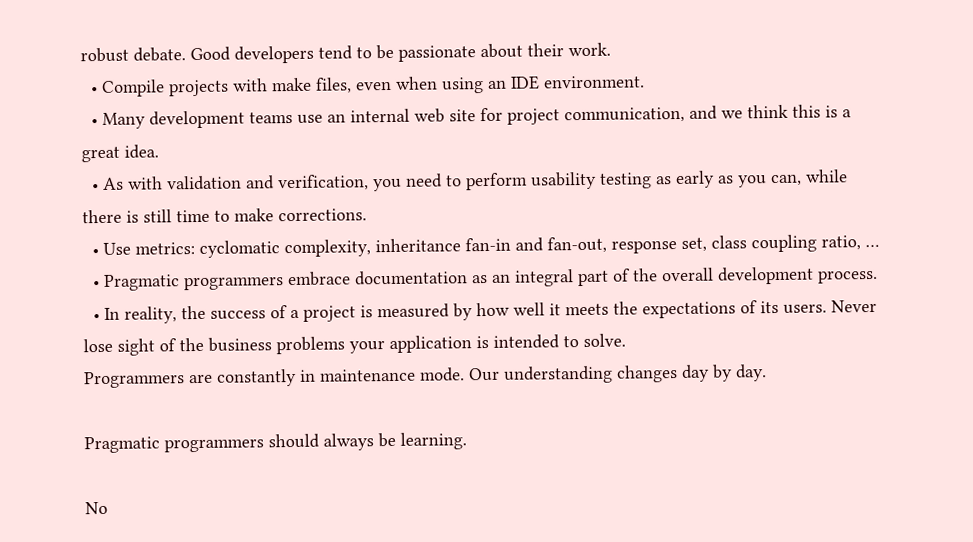robust debate. Good developers tend to be passionate about their work.
  • Compile projects with make files, even when using an IDE environment.
  • Many development teams use an internal web site for project communication, and we think this is a great idea.
  • As with validation and verification, you need to perform usability testing as early as you can, while there is still time to make corrections.
  • Use metrics: cyclomatic complexity, inheritance fan-in and fan-out, response set, class coupling ratio, …
  • Pragmatic programmers embrace documentation as an integral part of the overall development process.
  • In reality, the success of a project is measured by how well it meets the expectations of its users. Never lose sight of the business problems your application is intended to solve.
Programmers are constantly in maintenance mode. Our understanding changes day by day.

Pragmatic programmers should always be learning.

No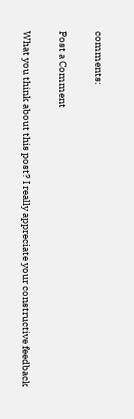comments:

Post a Comment

What you think about this post? I really appreciate your constructive feedback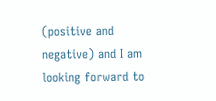(positive and negative) and I am looking forward to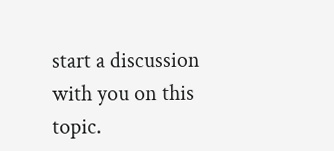start a discussion with you on this topic.